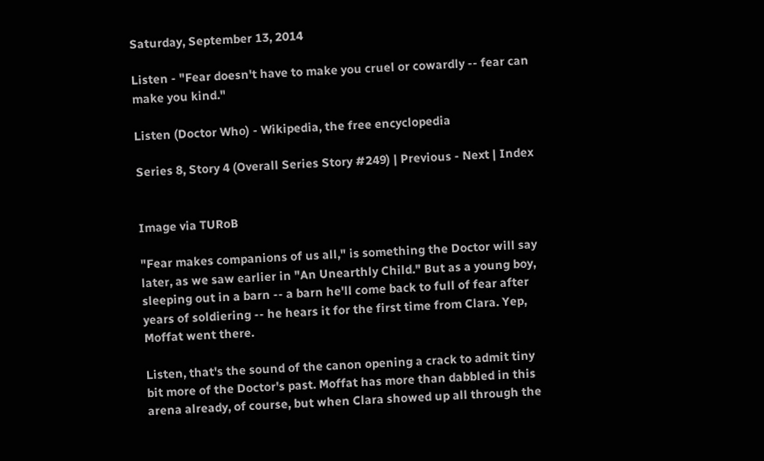Saturday, September 13, 2014

Listen - "Fear doesn't have to make you cruel or cowardly -- fear can make you kind."

Listen (Doctor Who) - Wikipedia, the free encyclopedia

Series 8, Story 4 (Overall Series Story #249) | Previous - Next | Index


Image via TURoB

"Fear makes companions of us all," is something the Doctor will say later, as we saw earlier in "An Unearthly Child." But as a young boy, sleeping out in a barn -- a barn he'll come back to full of fear after years of soldiering -- he hears it for the first time from Clara. Yep, Moffat went there.

Listen, that's the sound of the canon opening a crack to admit tiny bit more of the Doctor's past. Moffat has more than dabbled in this arena already, of course, but when Clara showed up all through the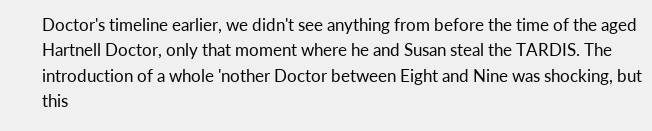Doctor's timeline earlier, we didn't see anything from before the time of the aged Hartnell Doctor, only that moment where he and Susan steal the TARDIS. The introduction of a whole 'nother Doctor between Eight and Nine was shocking, but this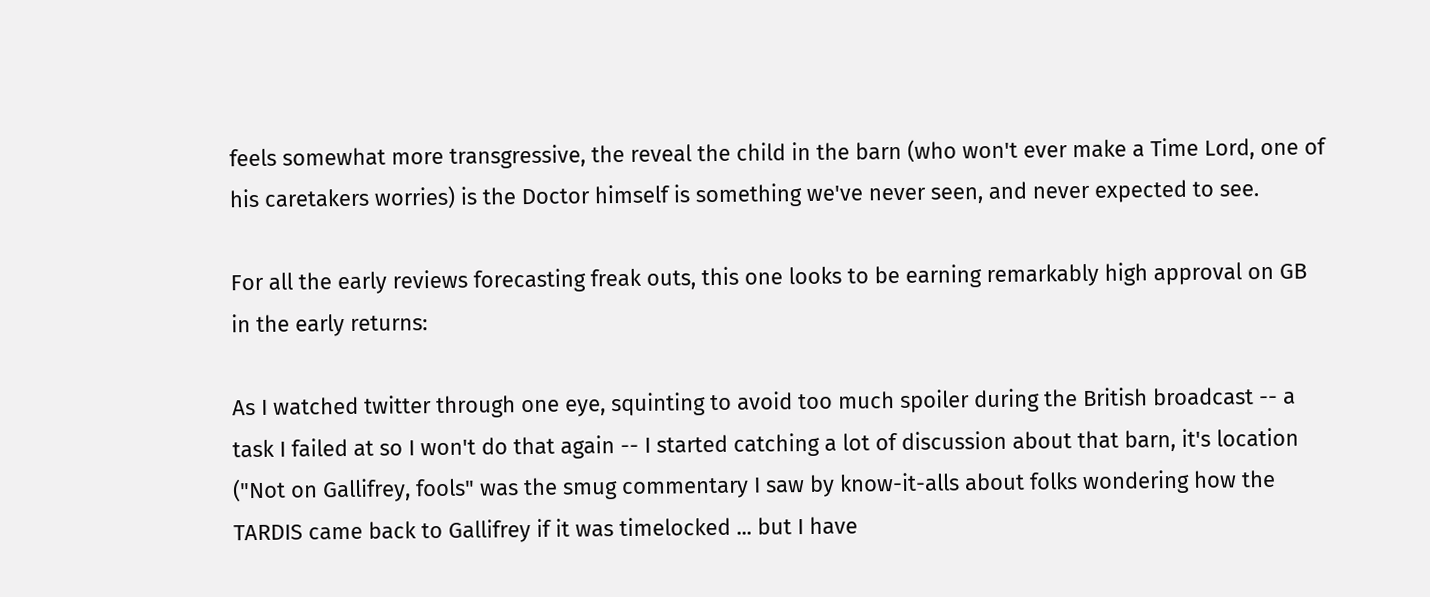feels somewhat more transgressive, the reveal the child in the barn (who won't ever make a Time Lord, one of his caretakers worries) is the Doctor himself is something we've never seen, and never expected to see.

For all the early reviews forecasting freak outs, this one looks to be earning remarkably high approval on GB in the early returns:

As I watched twitter through one eye, squinting to avoid too much spoiler during the British broadcast -- a task I failed at so I won't do that again -- I started catching a lot of discussion about that barn, it's location ("Not on Gallifrey, fools" was the smug commentary I saw by know-it-alls about folks wondering how the TARDIS came back to Gallifrey if it was timelocked ... but I have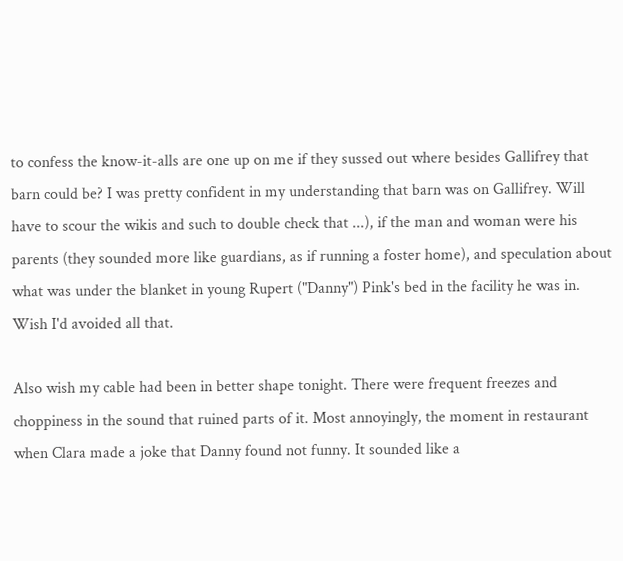to confess the know-it-alls are one up on me if they sussed out where besides Gallifrey that barn could be? I was pretty confident in my understanding that barn was on Gallifrey. Will have to scour the wikis and such to double check that ...), if the man and woman were his parents (they sounded more like guardians, as if running a foster home), and speculation about what was under the blanket in young Rupert ("Danny") Pink's bed in the facility he was in. Wish I'd avoided all that.

Also wish my cable had been in better shape tonight. There were frequent freezes and choppiness in the sound that ruined parts of it. Most annoyingly, the moment in restaurant when Clara made a joke that Danny found not funny. It sounded like a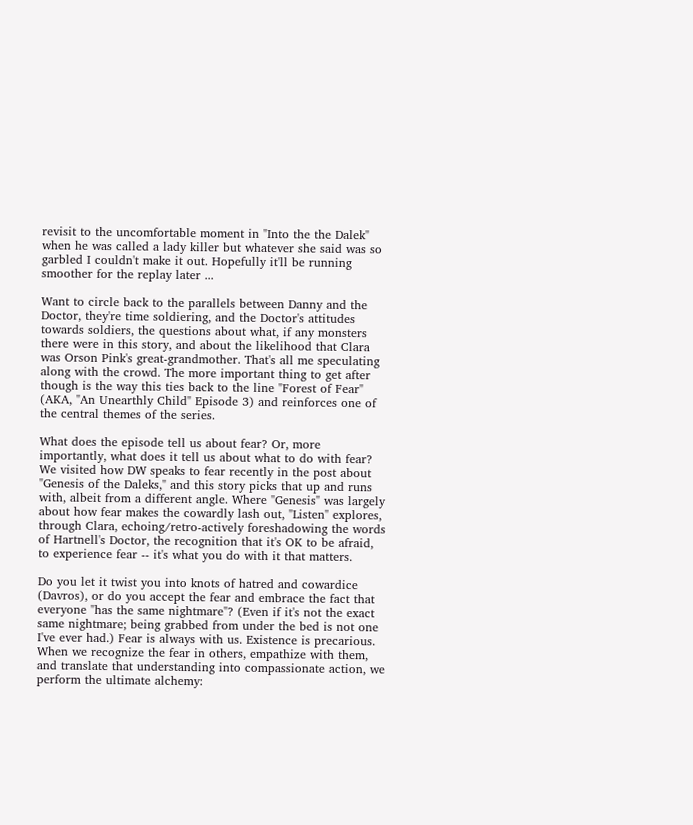revisit to the uncomfortable moment in "Into the the Dalek" when he was called a lady killer but whatever she said was so garbled I couldn't make it out. Hopefully it'll be running smoother for the replay later ...

Want to circle back to the parallels between Danny and the Doctor, they're time soldiering, and the Doctor's attitudes towards soldiers, the questions about what, if any monsters there were in this story, and about the likelihood that Clara was Orson Pink's great-grandmother. That's all me speculating along with the crowd. The more important thing to get after though is the way this ties back to the line "Forest of Fear" (AKA, "An Unearthly Child" Episode 3) and reinforces one of the central themes of the series.

What does the episode tell us about fear? Or, more importantly, what does it tell us about what to do with fear? We visited how DW speaks to fear recently in the post about "Genesis of the Daleks," and this story picks that up and runs with, albeit from a different angle. Where "Genesis" was largely about how fear makes the cowardly lash out, "Listen" explores, through Clara, echoing/retro-actively foreshadowing the words of Hartnell's Doctor, the recognition that it's OK to be afraid, to experience fear -- it's what you do with it that matters.

Do you let it twist you into knots of hatred and cowardice (Davros), or do you accept the fear and embrace the fact that everyone "has the same nightmare"? (Even if it's not the exact same nightmare; being grabbed from under the bed is not one I've ever had.) Fear is always with us. Existence is precarious. When we recognize the fear in others, empathize with them, and translate that understanding into compassionate action, we perform the ultimate alchemy: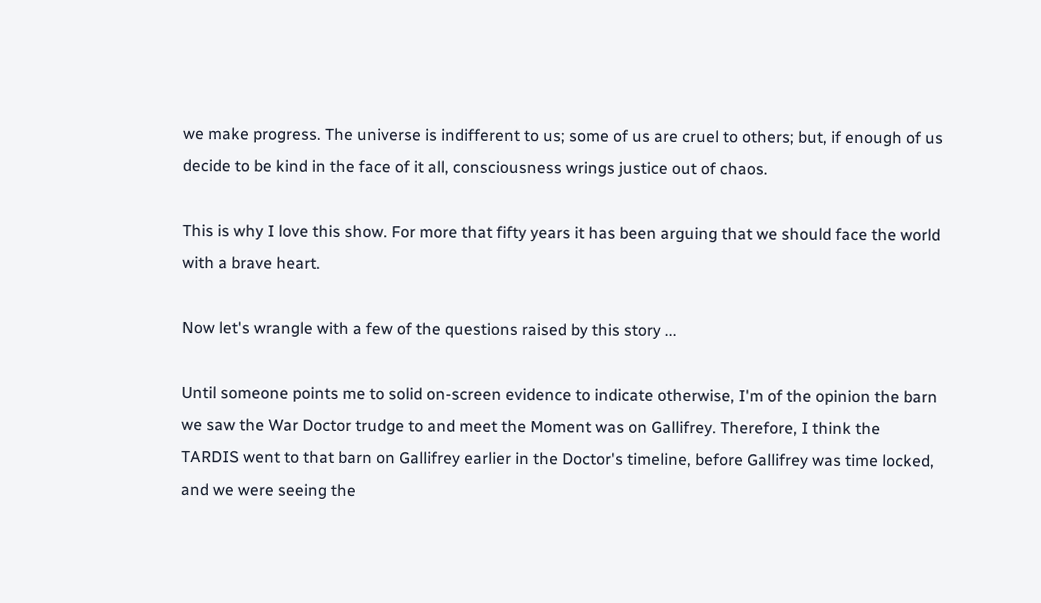we make progress. The universe is indifferent to us; some of us are cruel to others; but, if enough of us decide to be kind in the face of it all, consciousness wrings justice out of chaos.

This is why I love this show. For more that fifty years it has been arguing that we should face the world with a brave heart.

Now let's wrangle with a few of the questions raised by this story ...

Until someone points me to solid on-screen evidence to indicate otherwise, I'm of the opinion the barn we saw the War Doctor trudge to and meet the Moment was on Gallifrey. Therefore, I think the TARDIS went to that barn on Gallifrey earlier in the Doctor's timeline, before Gallifrey was time locked, and we were seeing the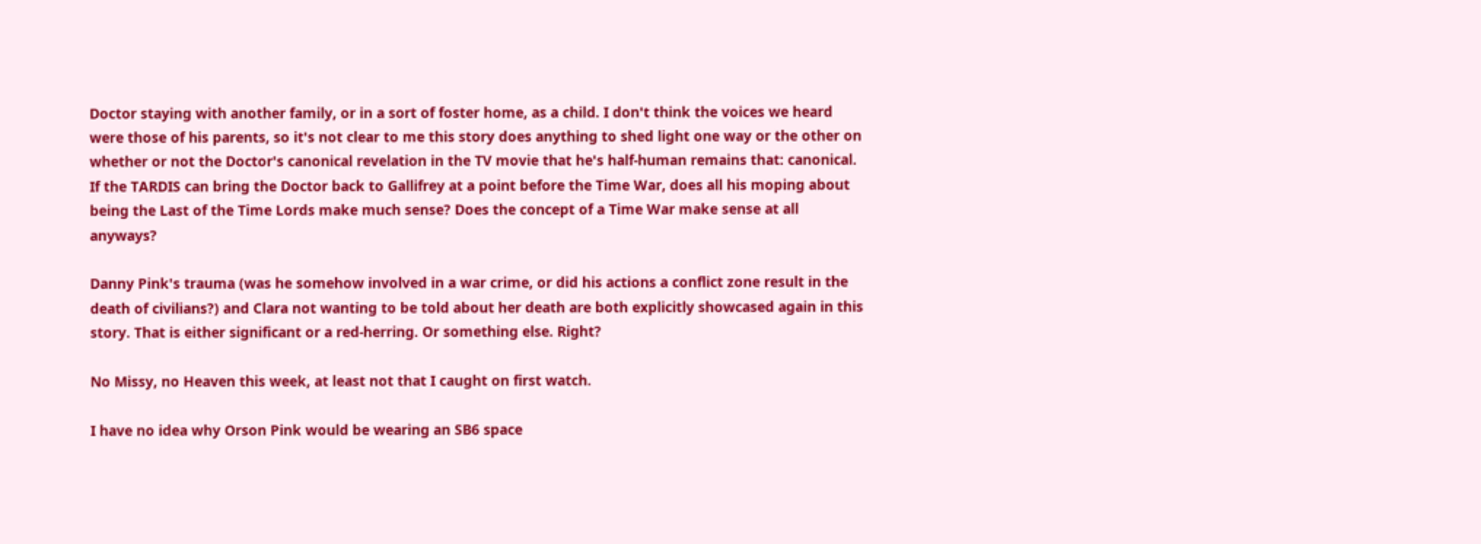Doctor staying with another family, or in a sort of foster home, as a child. I don't think the voices we heard were those of his parents, so it's not clear to me this story does anything to shed light one way or the other on whether or not the Doctor's canonical revelation in the TV movie that he's half-human remains that: canonical. If the TARDIS can bring the Doctor back to Gallifrey at a point before the Time War, does all his moping about being the Last of the Time Lords make much sense? Does the concept of a Time War make sense at all anyways?

Danny Pink's trauma (was he somehow involved in a war crime, or did his actions a conflict zone result in the death of civilians?) and Clara not wanting to be told about her death are both explicitly showcased again in this story. That is either significant or a red-herring. Or something else. Right?

No Missy, no Heaven this week, at least not that I caught on first watch.

I have no idea why Orson Pink would be wearing an SB6 space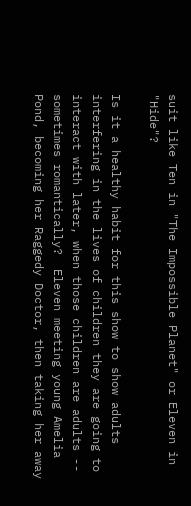suit like Ten in "The Impossible Planet" or Eleven in "Hide"?

Is it a healthy habit for this show to show adults interfering in the lives of children they are going to interact with later, when those children are adults -- sometimes romantically?  Eleven meeting young Amelia Pond, becoming her Raggedy Doctor, then taking her away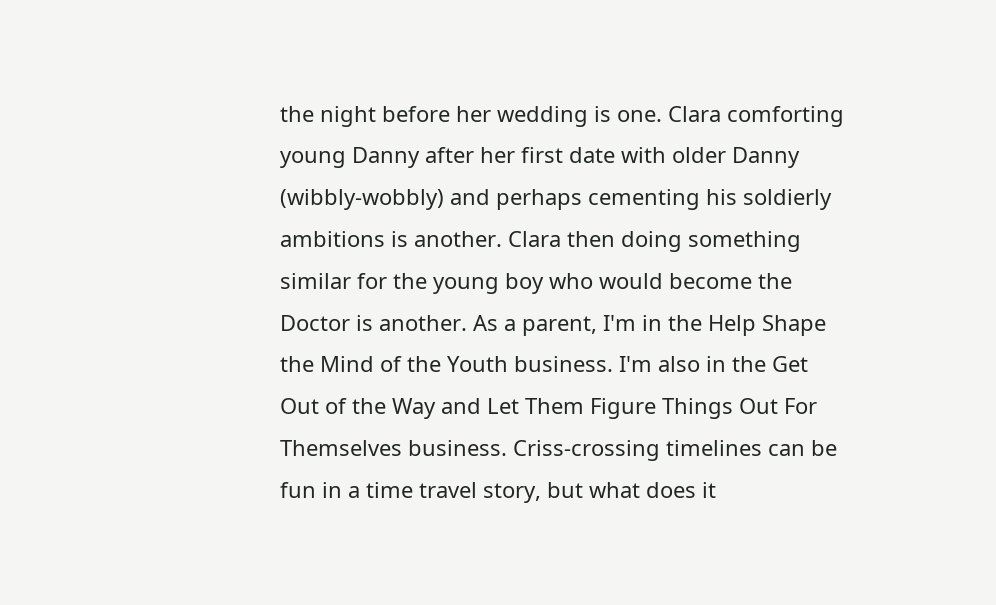the night before her wedding is one. Clara comforting young Danny after her first date with older Danny (wibbly-wobbly) and perhaps cementing his soldierly ambitions is another. Clara then doing something similar for the young boy who would become the Doctor is another. As a parent, I'm in the Help Shape the Mind of the Youth business. I'm also in the Get Out of the Way and Let Them Figure Things Out For Themselves business. Criss-crossing timelines can be fun in a time travel story, but what does it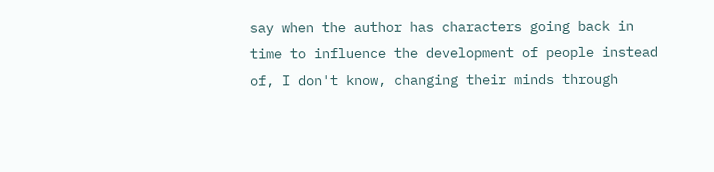say when the author has characters going back in time to influence the development of people instead of, I don't know, changing their minds through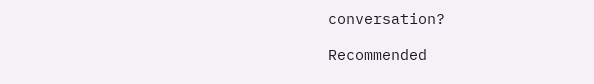conversation?

Recommended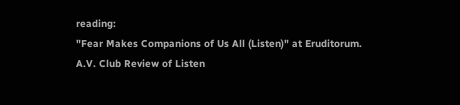reading:
"Fear Makes Companions of Us All (Listen)" at Eruditorum.
A.V. Club Review of Listen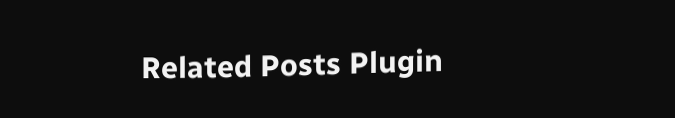Related Posts Plugin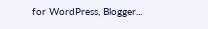for WordPress, Blogger...